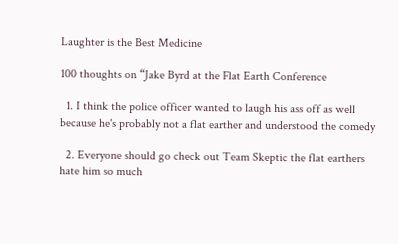Laughter is the Best Medicine

100 thoughts on “Jake Byrd at the Flat Earth Conference

  1. I think the police officer wanted to laugh his ass off as well because he's probably not a flat earther and understood the comedy

  2. Everyone should go check out Team Skeptic the flat earthers hate him so much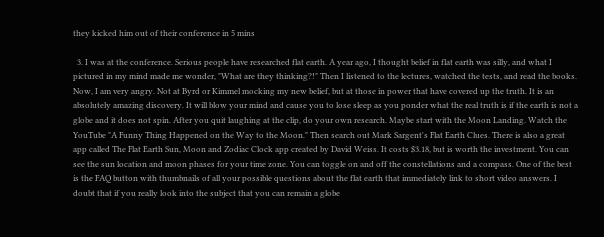they kicked him out of their conference in 5 mins

  3. I was at the conference. Serious people have researched flat earth. A year ago, I thought belief in flat earth was silly, and what I pictured in my mind made me wonder, "What are they thinking?!" Then I listened to the lectures, watched the tests, and read the books. Now, I am very angry. Not at Byrd or Kimmel mocking my new belief, but at those in power that have covered up the truth. It is an absolutely amazing discovery. It will blow your mind and cause you to lose sleep as you ponder what the real truth is if the earth is not a globe and it does not spin. After you quit laughing at the clip, do your own research. Maybe start with the Moon Landing. Watch the YouTube "A Funny Thing Happened on the Way to the Moon." Then search out Mark Sargent's Flat Earth Clues. There is also a great app called The Flat Earth Sun, Moon and Zodiac Clock app created by David Weiss. It costs $3.18, but is worth the investment. You can see the sun location and moon phases for your time zone. You can toggle on and off the constellations and a compass. One of the best is the FAQ button with thumbnails of all your possible questions about the flat earth that immediately link to short video answers. I doubt that if you really look into the subject that you can remain a globe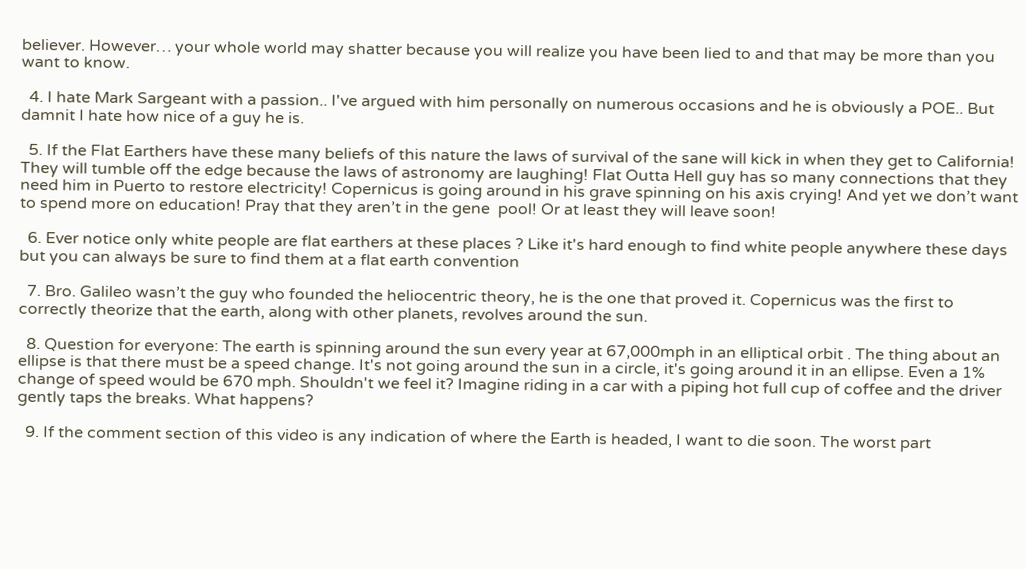believer. However… your whole world may shatter because you will realize you have been lied to and that may be more than you want to know.

  4. I hate Mark Sargeant with a passion.. I've argued with him personally on numerous occasions and he is obviously a POE.. But damnit I hate how nice of a guy he is.

  5. If the Flat Earthers have these many beliefs of this nature the laws of survival of the sane will kick in when they get to California! They will tumble off the edge because the laws of astronomy are laughing! Flat Outta Hell guy has so many connections that they need him in Puerto to restore electricity! Copernicus is going around in his grave spinning on his axis crying! And yet we don’t want to spend more on education! Pray that they aren’t in the gene  pool! Or at least they will leave soon!

  6. Ever notice only white people are flat earthers at these places ? Like it's hard enough to find white people anywhere these days but you can always be sure to find them at a flat earth convention

  7. Bro. Galileo wasn’t the guy who founded the heliocentric theory, he is the one that proved it. Copernicus was the first to correctly theorize that the earth, along with other planets, revolves around the sun.

  8. Question for everyone: The earth is spinning around the sun every year at 67,000mph in an elliptical orbit . The thing about an ellipse is that there must be a speed change. It's not going around the sun in a circle, it's going around it in an ellipse. Even a 1% change of speed would be 670 mph. Shouldn't we feel it? Imagine riding in a car with a piping hot full cup of coffee and the driver gently taps the breaks. What happens?

  9. If the comment section of this video is any indication of where the Earth is headed, I want to die soon. The worst part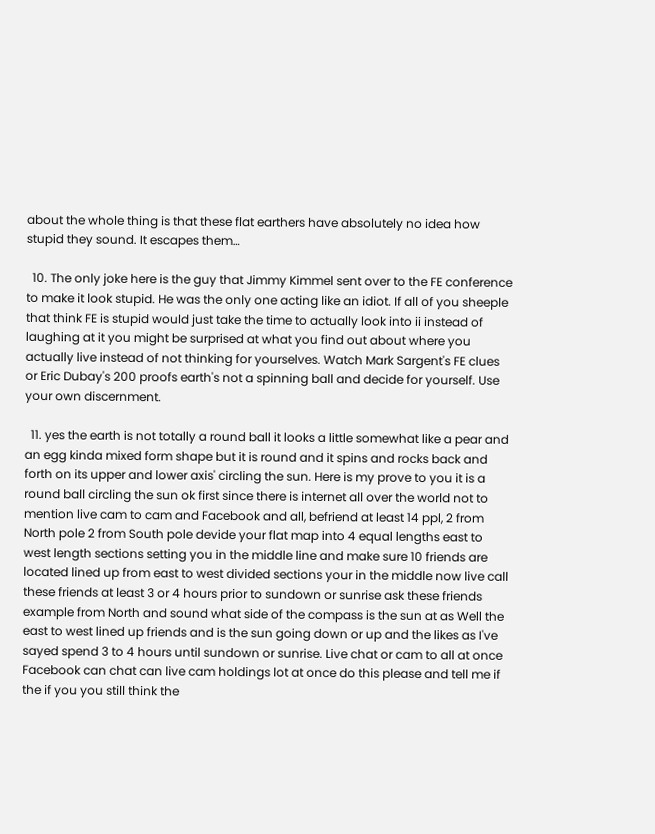about the whole thing is that these flat earthers have absolutely no idea how stupid they sound. It escapes them…

  10. The only joke here is the guy that Jimmy Kimmel sent over to the FE conference to make it look stupid. He was the only one acting like an idiot. If all of you sheeple that think FE is stupid would just take the time to actually look into ii instead of laughing at it you might be surprised at what you find out about where you actually live instead of not thinking for yourselves. Watch Mark Sargent's FE clues or Eric Dubay's 200 proofs earth's not a spinning ball and decide for yourself. Use your own discernment.

  11. yes the earth is not totally a round ball it looks a little somewhat like a pear and an egg kinda mixed form shape but it is round and it spins and rocks back and forth on its upper and lower axis' circling the sun. Here is my prove to you it is a round ball circling the sun ok first since there is internet all over the world not to mention live cam to cam and Facebook and all, befriend at least 14 ppl, 2 from North pole 2 from South pole devide your flat map into 4 equal lengths east to west length sections setting you in the middle line and make sure 10 friends are located lined up from east to west divided sections your in the middle now live call these friends at least 3 or 4 hours prior to sundown or sunrise ask these friends example from North and sound what side of the compass is the sun at as Well the east to west lined up friends and is the sun going down or up and the likes as I've sayed spend 3 to 4 hours until sundown or sunrise. Live chat or cam to all at once Facebook can chat can live cam holdings lot at once do this please and tell me if the if you you still think the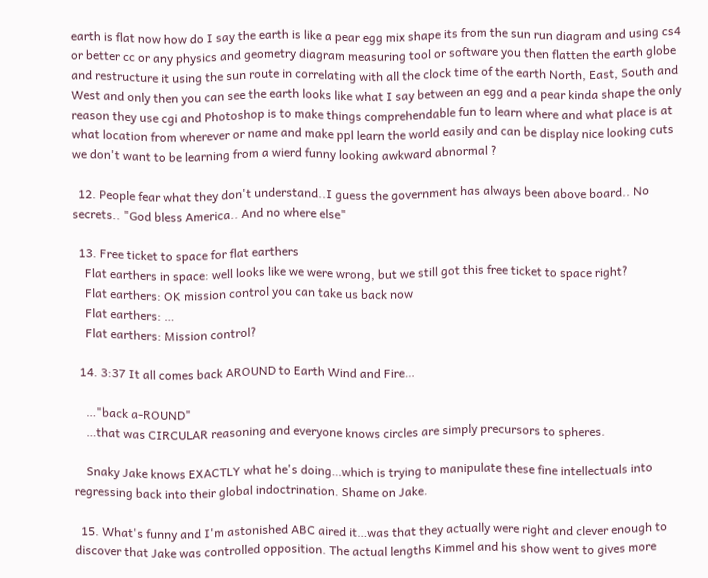earth is flat now how do I say the earth is like a pear egg mix shape its from the sun run diagram and using cs4 or better cc or any physics and geometry diagram measuring tool or software you then flatten the earth globe and restructure it using the sun route in correlating with all the clock time of the earth North, East, South and West and only then you can see the earth looks like what I say between an egg and a pear kinda shape the only reason they use cgi and Photoshop is to make things comprehendable fun to learn where and what place is at what location from wherever or name and make ppl learn the world easily and can be display nice looking cuts we don't want to be learning from a wierd funny looking awkward abnormal ?

  12. People fear what they don't understand..I guess the government has always been above board.. No secrets.. "God bless America.. And no where else"

  13. Free ticket to space for flat earthers
    Flat earthers in space: well looks like we were wrong, but we still got this free ticket to space right?
    Flat earthers: OK mission control you can take us back now
    Flat earthers: …
    Flat earthers: Mission control?

  14. 3:37 It all comes back AROUND to Earth Wind and Fire…

    …"back a-ROUND"
    …that was CIRCULAR reasoning and everyone knows circles are simply precursors to spheres.

    Snaky Jake knows EXACTLY what he's doing…which is trying to manipulate these fine intellectuals into regressing back into their global indoctrination. Shame on Jake.

  15. What's funny and I'm astonished ABC aired it…was that they actually were right and clever enough to discover that Jake was controlled opposition. The actual lengths Kimmel and his show went to gives more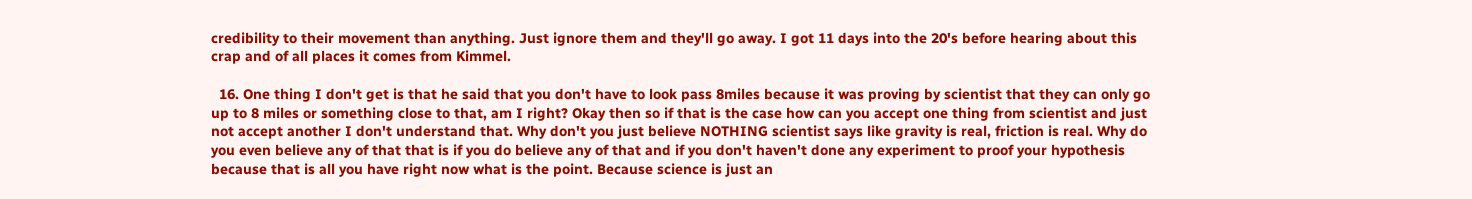credibility to their movement than anything. Just ignore them and they'll go away. I got 11 days into the 20's before hearing about this crap and of all places it comes from Kimmel.

  16. One thing I don't get is that he said that you don't have to look pass 8miles because it was proving by scientist that they can only go up to 8 miles or something close to that, am I right? Okay then so if that is the case how can you accept one thing from scientist and just not accept another I don't understand that. Why don't you just believe NOTHING scientist says like gravity is real, friction is real. Why do you even believe any of that that is if you do believe any of that and if you don't haven't done any experiment to proof your hypothesis because that is all you have right now what is the point. Because science is just an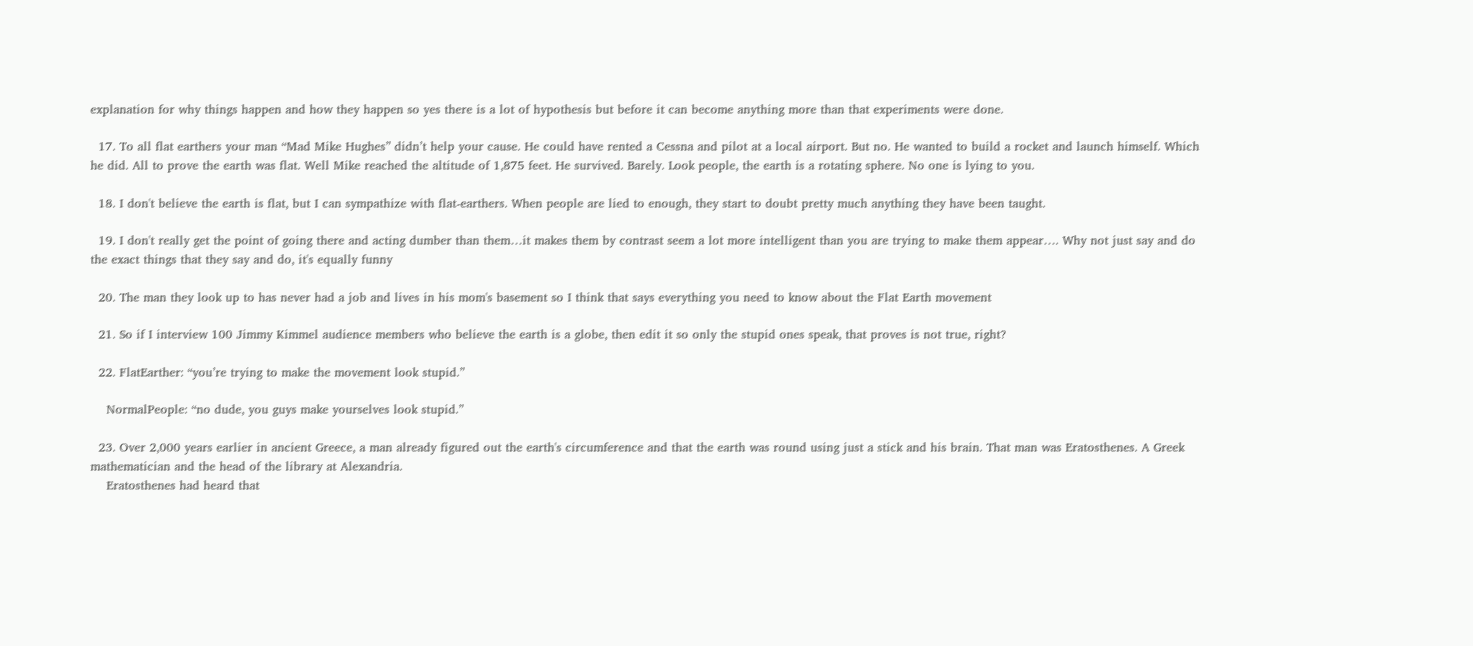explanation for why things happen and how they happen so yes there is a lot of hypothesis but before it can become anything more than that experiments were done.

  17. To all flat earthers your man “Mad Mike Hughes” didn’t help your cause. He could have rented a Cessna and pilot at a local airport. But no. He wanted to build a rocket and launch himself. Which he did. All to prove the earth was flat. Well Mike reached the altitude of 1,875 feet. He survived. Barely. Look people, the earth is a rotating sphere. No one is lying to you.

  18. I don't believe the earth is flat, but I can sympathize with flat-earthers. When people are lied to enough, they start to doubt pretty much anything they have been taught.

  19. I don't really get the point of going there and acting dumber than them…it makes them by contrast seem a lot more intelligent than you are trying to make them appear…. Why not just say and do the exact things that they say and do, it's equally funny

  20. The man they look up to has never had a job and lives in his mom's basement so I think that says everything you need to know about the Flat Earth movement

  21. So if I interview 100 Jimmy Kimmel audience members who believe the earth is a globe, then edit it so only the stupid ones speak, that proves is not true, right?

  22. FlatEarther: “you’re trying to make the movement look stupid.”

    NormalPeople: “no dude, you guys make yourselves look stupid.”

  23. Over 2,000 years earlier in ancient Greece, a man already figured out the earth's circumference and that the earth was round using just a stick and his brain. That man was Eratosthenes. A Greek mathematician and the head of the library at Alexandria.
    Eratosthenes had heard that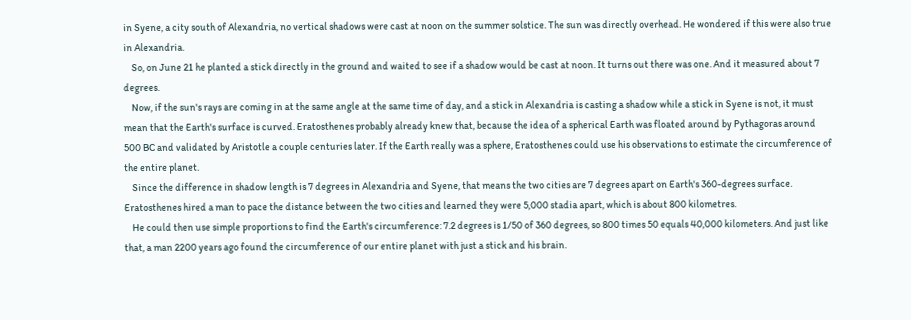in Syene, a city south of Alexandria, no vertical shadows were cast at noon on the summer solstice. The sun was directly overhead. He wondered if this were also true in Alexandria.
    So, on June 21 he planted a stick directly in the ground and waited to see if a shadow would be cast at noon. It turns out there was one. And it measured about 7 degrees.
    Now, if the sun's rays are coming in at the same angle at the same time of day, and a stick in Alexandria is casting a shadow while a stick in Syene is not, it must mean that the Earth's surface is curved. Eratosthenes probably already knew that, because the idea of a spherical Earth was floated around by Pythagoras around 500 BC and validated by Aristotle a couple centuries later. If the Earth really was a sphere, Eratosthenes could use his observations to estimate the circumference of the entire planet.
    Since the difference in shadow length is 7 degrees in Alexandria and Syene, that means the two cities are 7 degrees apart on Earth's 360-degrees surface. Eratosthenes hired a man to pace the distance between the two cities and learned they were 5,000 stadia apart, which is about 800 kilometres.
    He could then use simple proportions to find the Earth's circumference: 7.2 degrees is 1/50 of 360 degrees, so 800 times 50 equals 40,000 kilometers. And just like that, a man 2200 years ago found the circumference of our entire planet with just a stick and his brain.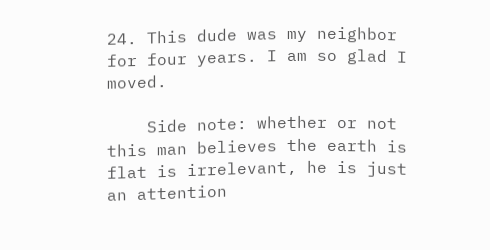24. This dude was my neighbor for four years. I am so glad I moved.

    Side note: whether or not this man believes the earth is flat is irrelevant, he is just an attention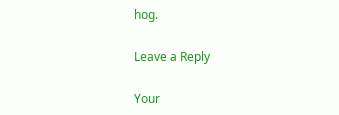hog.

Leave a Reply

Your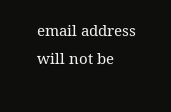email address will not be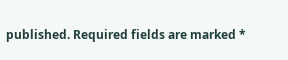published. Required fields are marked *